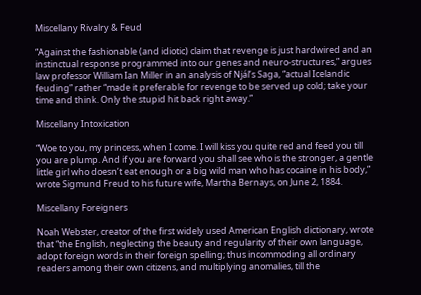Miscellany Rivalry & Feud

“Against the fashionable (and idiotic) claim that revenge is just hardwired and an instinctual response programmed into our genes and neuro-structures,” argues law professor William Ian Miller in an analysis of Njál’s Saga, “actual Icelandic feuding” rather “made it preferable for revenge to be served up cold; take your time and think. Only the stupid hit back right away.”

Miscellany Intoxication

“Woe to you, my princess, when I come. I will kiss you quite red and feed you till you are plump. And if you are forward you shall see who is the stronger, a gentle little girl who doesn’t eat enough or a big wild man who has cocaine in his body,” wrote Sigmund Freud to his future wife, Martha Bernays, on June 2, 1884.

Miscellany Foreigners

Noah Webster, creator of the first widely used American English dictionary, wrote that “the English, neglecting the beauty and regularity of their own language, adopt foreign words in their foreign spelling; thus incommoding all ordinary readers among their own citizens, and multiplying anomalies, till the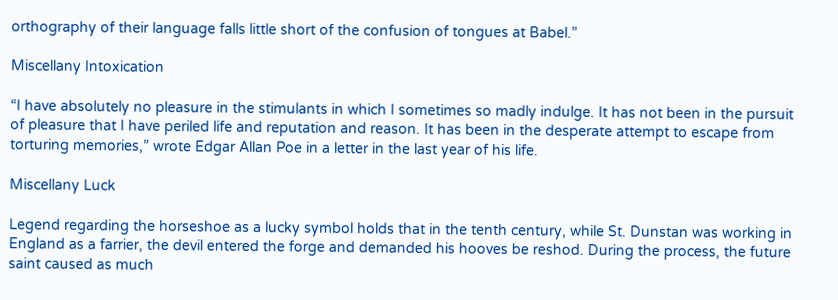orthography of their language falls little short of the confusion of tongues at Babel.”

Miscellany Intoxication

“I have absolutely no pleasure in the stimulants in which I sometimes so madly indulge. It has not been in the pursuit of pleasure that I have periled life and reputation and reason. It has been in the desperate attempt to escape from torturing memories,” wrote Edgar Allan Poe in a letter in the last year of his life.

Miscellany Luck

Legend regarding the horseshoe as a lucky symbol holds that in the tenth century, while St. Dunstan was working in England as a farrier, the devil entered the forge and demanded his hooves be reshod. During the process, the future saint caused as much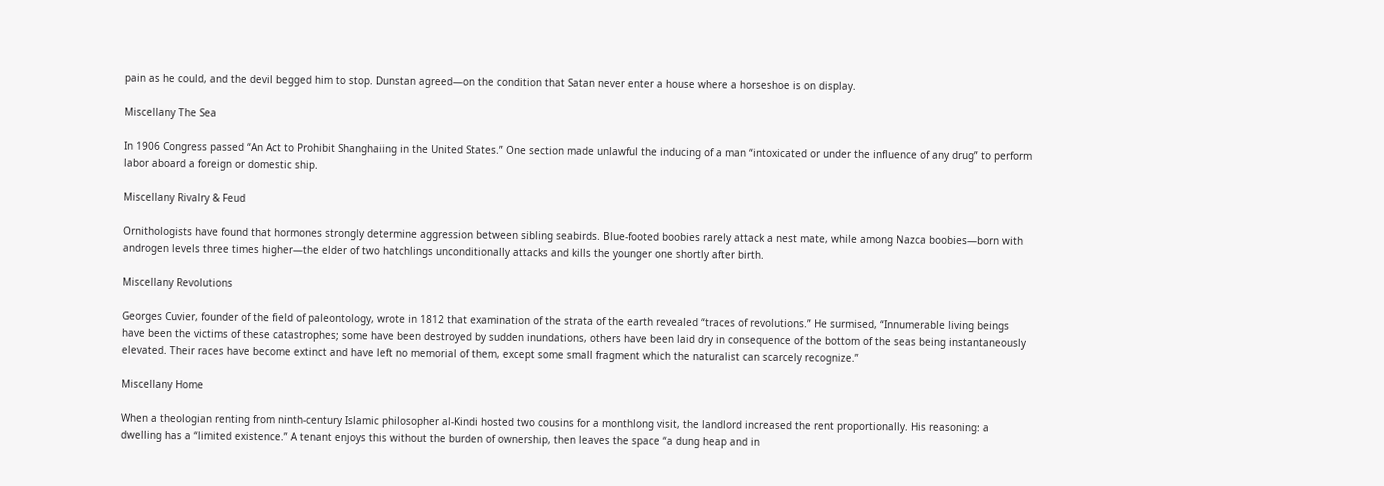pain as he could, and the devil begged him to stop. Dunstan agreed—on the condition that Satan never enter a house where a horseshoe is on display.

Miscellany The Sea

In 1906 Congress passed “An Act to Prohibit Shanghaiing in the United States.” One section made unlawful the inducing of a man “intoxicated or under the influence of any drug” to perform labor aboard a foreign or domestic ship.

Miscellany Rivalry & Feud

Ornithologists have found that hormones strongly determine aggression between sibling seabirds. Blue-footed boobies rarely attack a nest mate, while among Nazca boobies—born with androgen levels three times higher—the elder of two hatchlings unconditionally attacks and kills the younger one shortly after birth.

Miscellany Revolutions

Georges Cuvier, founder of the field of paleontology, wrote in 1812 that examination of the strata of the earth revealed “traces of revolutions.” He surmised, “Innumerable living beings have been the victims of these catastrophes; some have been destroyed by sudden inundations, others have been laid dry in consequence of the bottom of the seas being instantaneously elevated. Their races have become extinct and have left no memorial of them, except some small fragment which the naturalist can scarcely recognize.”

Miscellany Home

When a theologian renting from ninth-century Islamic philosopher al-Kindi hosted two cousins for a monthlong visit, the landlord increased the rent proportionally. His reasoning: a dwelling has a “limited existence.” A tenant enjoys this without the burden of ownership, then leaves the space “a dung heap and in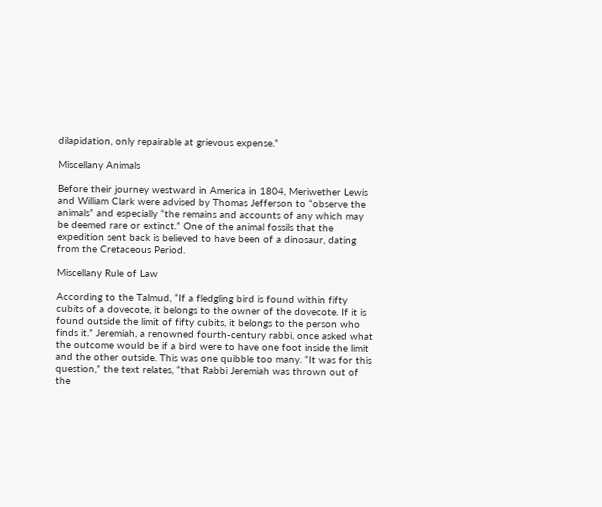dilapidation, only repairable at grievous expense.”

Miscellany Animals

Before their journey westward in America in 1804, Meriwether Lewis and William Clark were advised by Thomas Jefferson to “observe the animals” and especially “the remains and accounts of any which may be deemed rare or extinct.” One of the animal fossils that the expedition sent back is believed to have been of a dinosaur, dating from the Cretaceous Period.

Miscellany Rule of Law

According to the Talmud, “If a fledgling bird is found within fifty cubits of a dovecote, it belongs to the owner of the dovecote. If it is found outside the limit of fifty cubits, it belongs to the person who finds it.” Jeremiah, a renowned fourth-century rabbi, once asked what the outcome would be if a bird were to have one foot inside the limit and the other outside. This was one quibble too many. “It was for this question,” the text relates, “that Rabbi Jeremiah was thrown out of the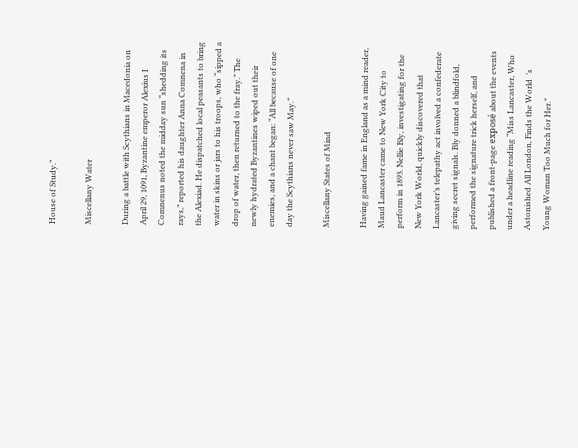House of Study.”

Miscellany Water

During a battle with Scythians in Macedonia on April 29, 1091, Byzantine emperor Alexius I Comnenus noted the midday sun “shedding its rays,” reported his daughter Anna Comnena in the Alexiad. He dispatched local peasants to bring water in skins or jars to his troops, who “sipped a drop of water, then returned to the fray.” The newly hydrated Byzantines wiped out their enemies, and a chant began: “All because of one day the Scythians never saw May.”

Miscellany States of Mind

Having gained fame in England as a mind reader, Maud Lancaster came to New York City to perform in 1893. Nellie Bly, investigating for the New York World, quickly discovered that Lancaster’s telepathy act involved a confederate giving secret signals. Bly donned a blindfold, performed the signature trick herself, and published a front-page exposé about the events under a headline reading “Miss Lancaster, Who Astonished All London, Finds the World  ’s Young Woman Too Much for Her.”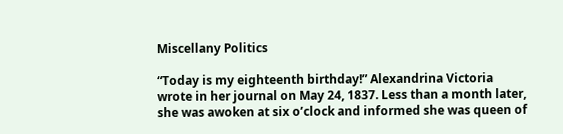Miscellany Politics

“Today is my eighteenth birthday!” Alexandrina Victoria wrote in her journal on May 24, 1837. Less than a month later, she was awoken at six o’clock and informed she was queen of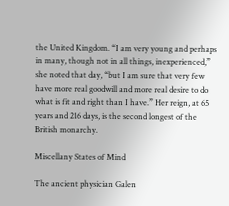the United Kingdom. “I am very young and perhaps in many, though not in all things, inexperienced,” she noted that day, “but I am sure that very few have more real goodwill and more real desire to do what is fit and right than I have.” Her reign, at 65 years and 216 days, is the second longest of the British monarchy.

Miscellany States of Mind

The ancient physician Galen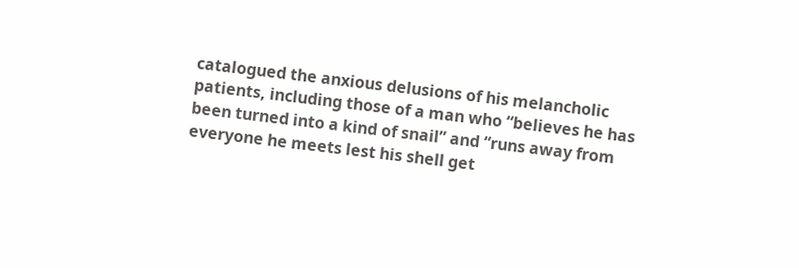catalogued the anxious delusions of his melancholic patients, including those of a man who “believes he has been turned into a kind of snail” and “runs away from everyone he meets lest his shell get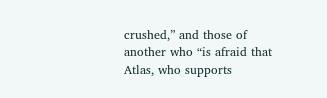crushed,” and those of another who “is afraid that Atlas, who supports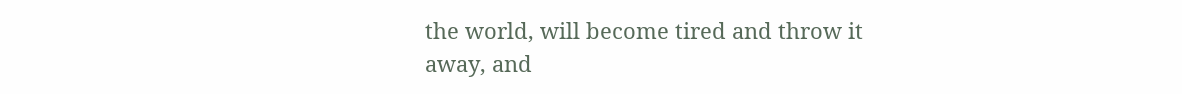the world, will become tired and throw it away, and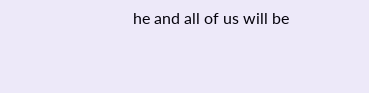he and all of us will be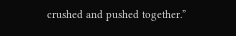crushed and pushed together.”